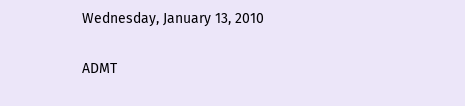Wednesday, January 13, 2010

ADMT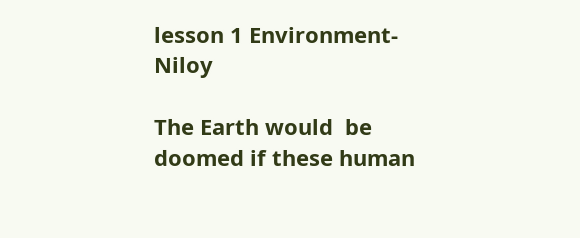lesson 1 Environment-Niloy

The Earth would  be doomed if these human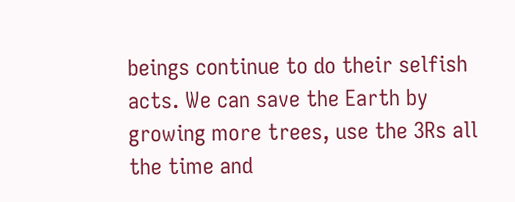beings continue to do their selfish acts. We can save the Earth by growing more trees, use the 3Rs all the time and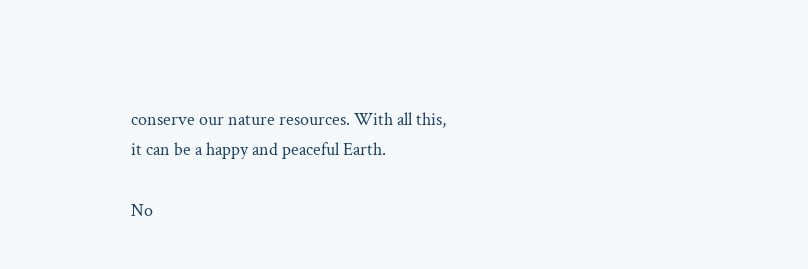conserve our nature resources. With all this, it can be a happy and peaceful Earth.

No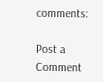comments:

Post a Comment